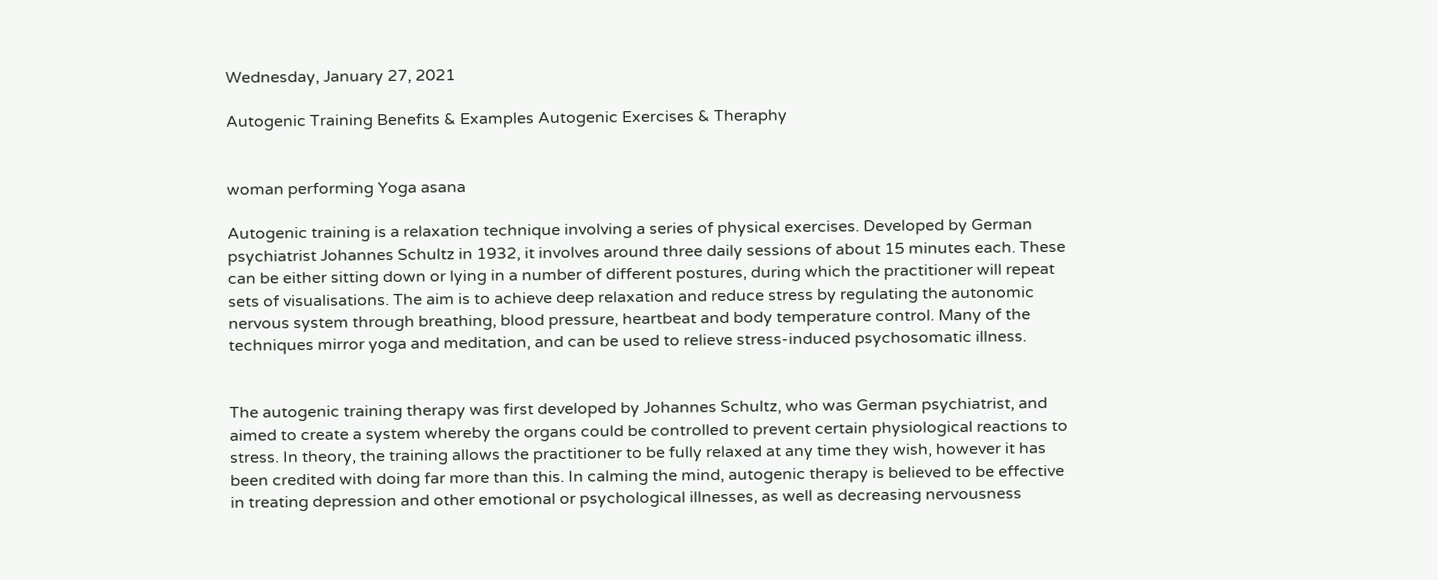Wednesday, January 27, 2021

Autogenic Training Benefits & Examples Autogenic Exercises & Theraphy


woman performing Yoga asana

Autogenic training is a relaxation technique involving a series of physical exercises. Developed by German psychiatrist Johannes Schultz in 1932, it involves around three daily sessions of about 15 minutes each. These can be either sitting down or lying in a number of different postures, during which the practitioner will repeat sets of visualisations. The aim is to achieve deep relaxation and reduce stress by regulating the autonomic nervous system through breathing, blood pressure, heartbeat and body temperature control. Many of the techniques mirror yoga and meditation, and can be used to relieve stress-induced psychosomatic illness.


The autogenic training therapy was first developed by Johannes Schultz, who was German psychiatrist, and aimed to create a system whereby the organs could be controlled to prevent certain physiological reactions to stress. In theory, the training allows the practitioner to be fully relaxed at any time they wish, however it has been credited with doing far more than this. In calming the mind, autogenic therapy is believed to be effective in treating depression and other emotional or psychological illnesses, as well as decreasing nervousness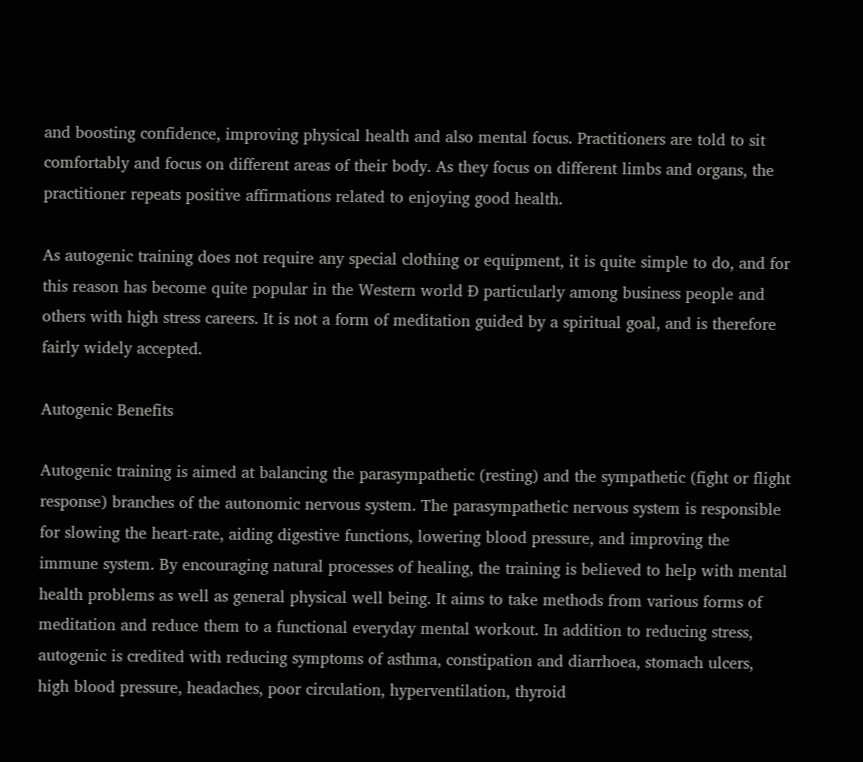and boosting confidence, improving physical health and also mental focus. Practitioners are told to sit comfortably and focus on different areas of their body. As they focus on different limbs and organs, the practitioner repeats positive affirmations related to enjoying good health.

As autogenic training does not require any special clothing or equipment, it is quite simple to do, and for this reason has become quite popular in the Western world Ð particularly among business people and others with high stress careers. It is not a form of meditation guided by a spiritual goal, and is therefore fairly widely accepted.

Autogenic Benefits

Autogenic training is aimed at balancing the parasympathetic (resting) and the sympathetic (fight or flight response) branches of the autonomic nervous system. The parasympathetic nervous system is responsible for slowing the heart-rate, aiding digestive functions, lowering blood pressure, and improving the immune system. By encouraging natural processes of healing, the training is believed to help with mental health problems as well as general physical well being. It aims to take methods from various forms of meditation and reduce them to a functional everyday mental workout. In addition to reducing stress, autogenic is credited with reducing symptoms of asthma, constipation and diarrhoea, stomach ulcers, high blood pressure, headaches, poor circulation, hyperventilation, thyroid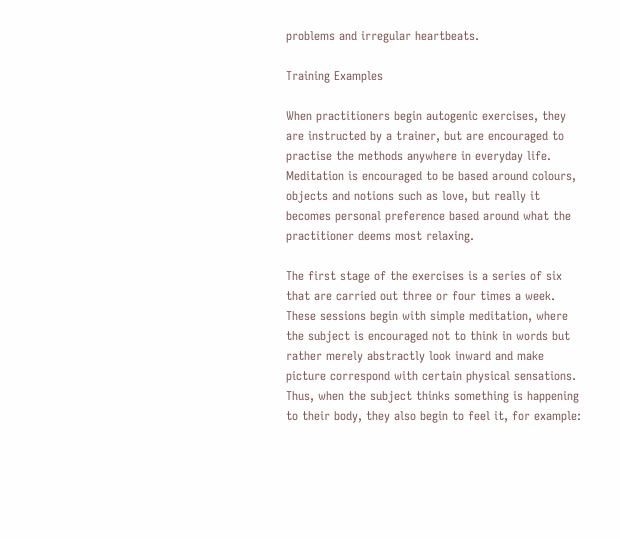problems and irregular heartbeats.

Training Examples

When practitioners begin autogenic exercises, they are instructed by a trainer, but are encouraged to practise the methods anywhere in everyday life. Meditation is encouraged to be based around colours, objects and notions such as love, but really it becomes personal preference based around what the practitioner deems most relaxing.

The first stage of the exercises is a series of six that are carried out three or four times a week. These sessions begin with simple meditation, where the subject is encouraged not to think in words but rather merely abstractly look inward and make picture correspond with certain physical sensations. Thus, when the subject thinks something is happening to their body, they also begin to feel it, for example: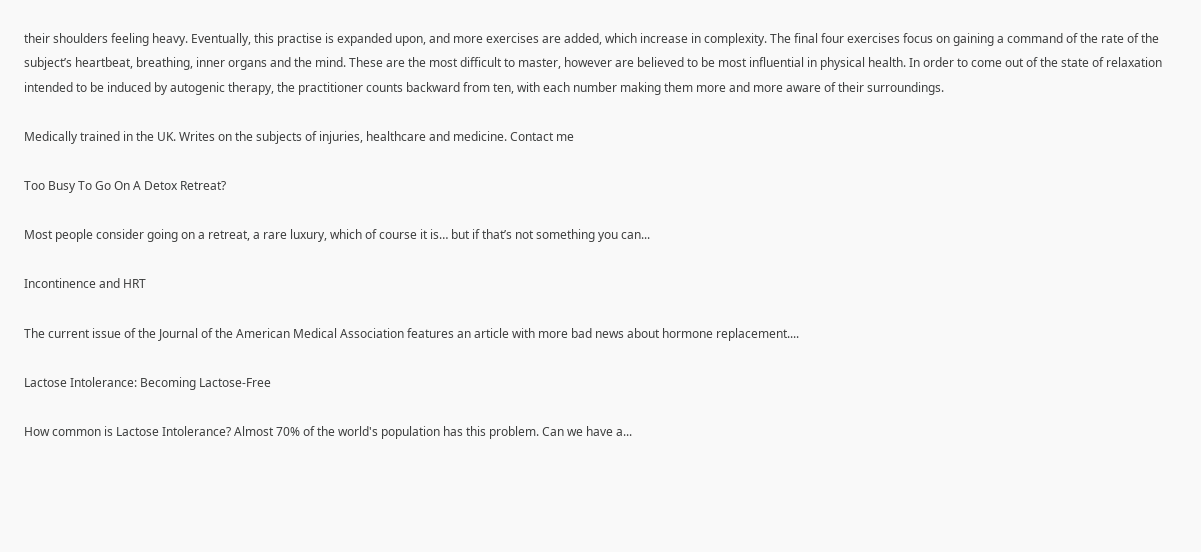their shoulders feeling heavy. Eventually, this practise is expanded upon, and more exercises are added, which increase in complexity. The final four exercises focus on gaining a command of the rate of the subject’s heartbeat, breathing, inner organs and the mind. These are the most difficult to master, however are believed to be most influential in physical health. In order to come out of the state of relaxation intended to be induced by autogenic therapy, the practitioner counts backward from ten, with each number making them more and more aware of their surroundings.

Medically trained in the UK. Writes on the subjects of injuries, healthcare and medicine. Contact me

Too Busy To Go On A Detox Retreat?

Most people consider going on a retreat, a rare luxury, which of course it is… but if that’s not something you can...

Incontinence and HRT

The current issue of the Journal of the American Medical Association features an article with more bad news about hormone replacement....

Lactose Intolerance: Becoming Lactose-Free

How common is Lactose Intolerance? Almost 70% of the world's population has this problem. Can we have a...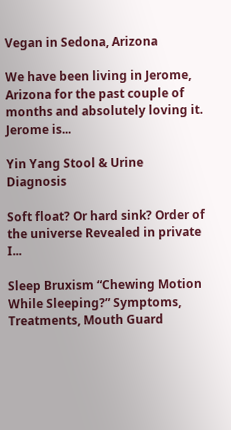Vegan in Sedona, Arizona

We have been living in Jerome, Arizona for the past couple of months and absolutely loving it. Jerome is...

Yin Yang Stool & Urine Diagnosis

Soft float? Or hard sink? Order of the universe Revealed in private I...

Sleep Bruxism “Chewing Motion While Sleeping?” Symptoms, Treatments, Mouth Guard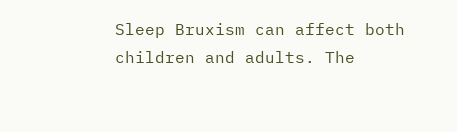Sleep Bruxism can affect both children and adults. The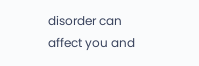disorder can affect you and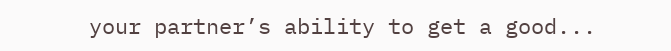your partner’s ability to get a good...